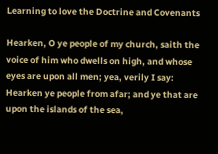Learning to love the Doctrine and Covenants

Hearken, O ye people of my church, saith the voice of him who dwells on high, and whose eyes are upon all men; yea, verily I say: Hearken ye people from afar; and ye that are upon the islands of the sea,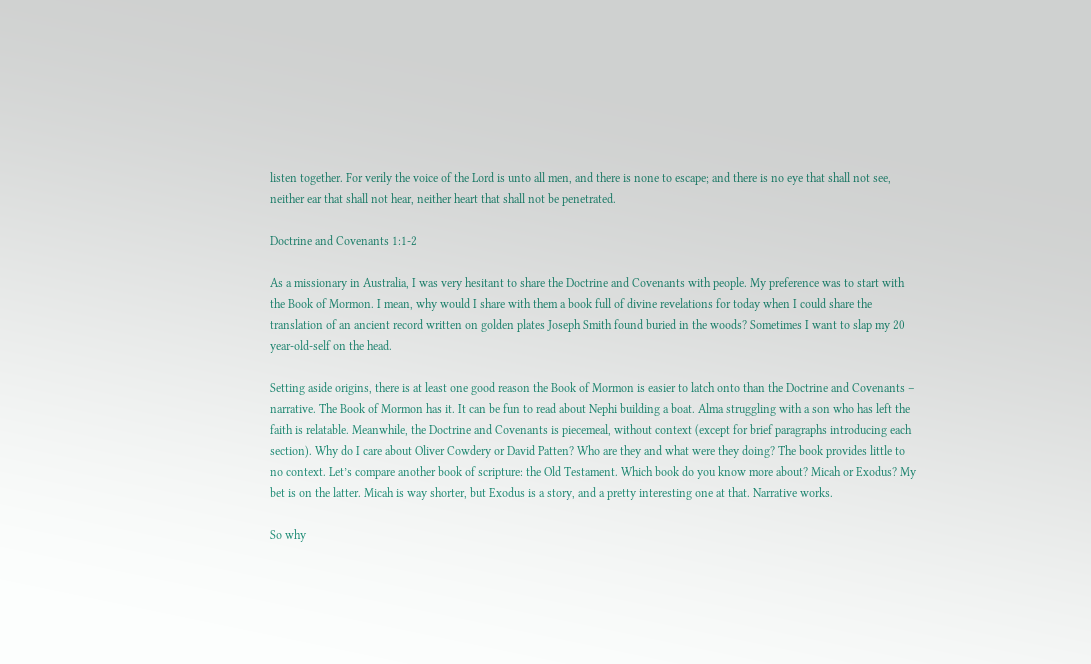listen together. For verily the voice of the Lord is unto all men, and there is none to escape; and there is no eye that shall not see, neither ear that shall not hear, neither heart that shall not be penetrated.

Doctrine and Covenants 1:1-2

As a missionary in Australia, I was very hesitant to share the Doctrine and Covenants with people. My preference was to start with the Book of Mormon. I mean, why would I share with them a book full of divine revelations for today when I could share the translation of an ancient record written on golden plates Joseph Smith found buried in the woods? Sometimes I want to slap my 20 year-old-self on the head.

Setting aside origins, there is at least one good reason the Book of Mormon is easier to latch onto than the Doctrine and Covenants – narrative. The Book of Mormon has it. It can be fun to read about Nephi building a boat. Alma struggling with a son who has left the faith is relatable. Meanwhile, the Doctrine and Covenants is piecemeal, without context (except for brief paragraphs introducing each section). Why do I care about Oliver Cowdery or David Patten? Who are they and what were they doing? The book provides little to no context. Let’s compare another book of scripture: the Old Testament. Which book do you know more about? Micah or Exodus? My bet is on the latter. Micah is way shorter, but Exodus is a story, and a pretty interesting one at that. Narrative works.

So why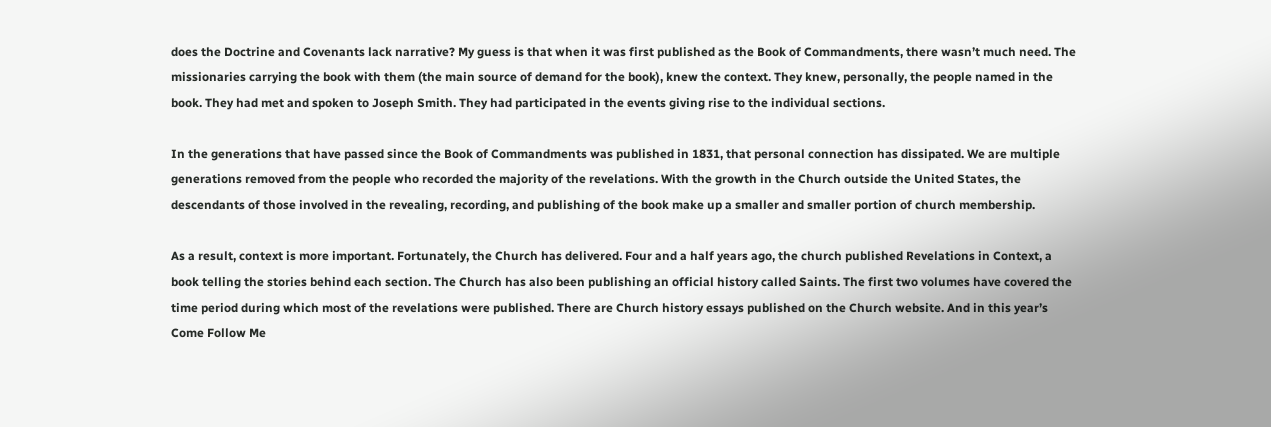does the Doctrine and Covenants lack narrative? My guess is that when it was first published as the Book of Commandments, there wasn’t much need. The missionaries carrying the book with them (the main source of demand for the book), knew the context. They knew, personally, the people named in the book. They had met and spoken to Joseph Smith. They had participated in the events giving rise to the individual sections.

In the generations that have passed since the Book of Commandments was published in 1831, that personal connection has dissipated. We are multiple generations removed from the people who recorded the majority of the revelations. With the growth in the Church outside the United States, the descendants of those involved in the revealing, recording, and publishing of the book make up a smaller and smaller portion of church membership.

As a result, context is more important. Fortunately, the Church has delivered. Four and a half years ago, the church published Revelations in Context, a book telling the stories behind each section. The Church has also been publishing an official history called Saints. The first two volumes have covered the time period during which most of the revelations were published. There are Church history essays published on the Church website. And in this year’s Come Follow Me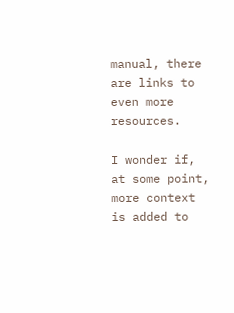manual, there are links to even more resources.

I wonder if, at some point, more context is added to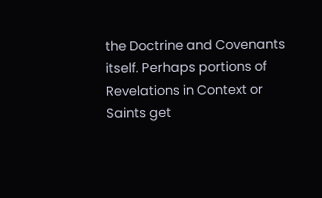the Doctrine and Covenants itself. Perhaps portions of Revelations in Context or Saints get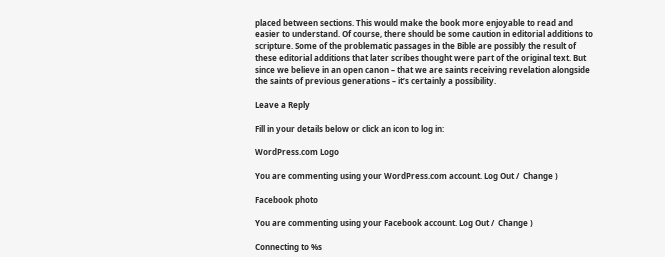placed between sections. This would make the book more enjoyable to read and easier to understand. Of course, there should be some caution in editorial additions to scripture. Some of the problematic passages in the Bible are possibly the result of these editorial additions that later scribes thought were part of the original text. But since we believe in an open canon – that we are saints receiving revelation alongside the saints of previous generations – it’s certainly a possibility.

Leave a Reply

Fill in your details below or click an icon to log in:

WordPress.com Logo

You are commenting using your WordPress.com account. Log Out /  Change )

Facebook photo

You are commenting using your Facebook account. Log Out /  Change )

Connecting to %s